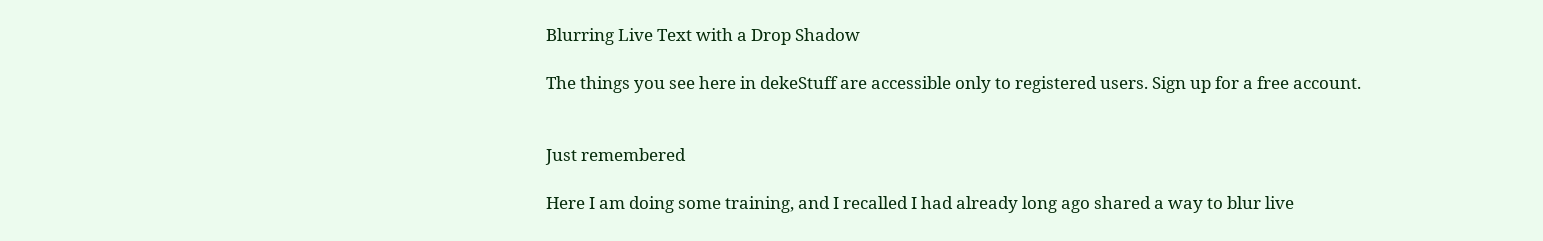Blurring Live Text with a Drop Shadow

The things you see here in dekeStuff are accessible only to registered users. Sign up for a free account.


Just remembered

Here I am doing some training, and I recalled I had already long ago shared a way to blur live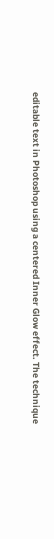editable text in Photoshop using a centered Inner Glow effect. The technique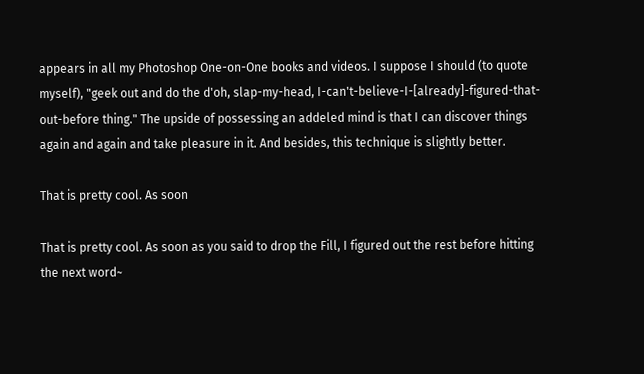appears in all my Photoshop One-on-One books and videos. I suppose I should (to quote myself), "geek out and do the d'oh, slap-my-head, I-can't-believe-I-[already]-figured-that-out-before thing." The upside of possessing an addeled mind is that I can discover things again and again and take pleasure in it. And besides, this technique is slightly better.

That is pretty cool. As soon

That is pretty cool. As soon as you said to drop the Fill, I figured out the rest before hitting the next word~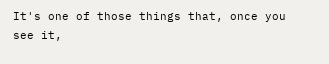It's one of those things that, once you see it,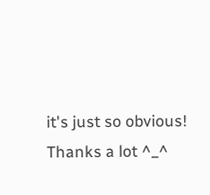it's just so obvious! Thanks a lot ^_^